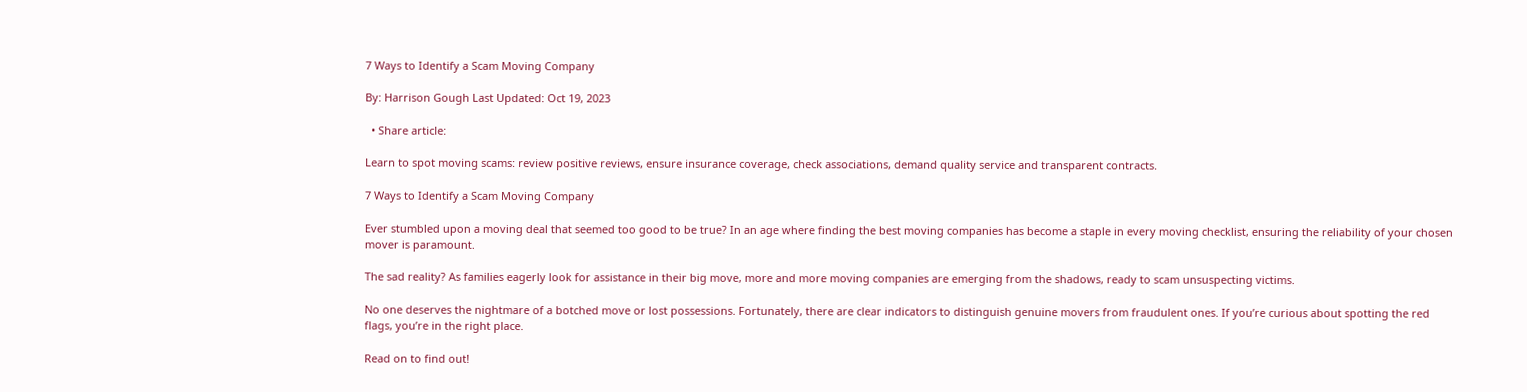7 Ways to Identify a Scam Moving Company

By: Harrison Gough Last Updated: Oct 19, 2023

  • Share article:

Learn to spot moving scams: review positive reviews, ensure insurance coverage, check associations, demand quality service and transparent contracts.

7 Ways to Identify a Scam Moving Company

Ever stumbled upon a moving deal that seemed too good to be true? In an age where finding the best moving companies has become a staple in every moving checklist, ensuring the reliability of your chosen mover is paramount.

The sad reality? As families eagerly look for assistance in their big move, more and more moving companies are emerging from the shadows, ready to scam unsuspecting victims.

No one deserves the nightmare of a botched move or lost possessions. Fortunately, there are clear indicators to distinguish genuine movers from fraudulent ones. If you’re curious about spotting the red flags, you’re in the right place.

Read on to find out!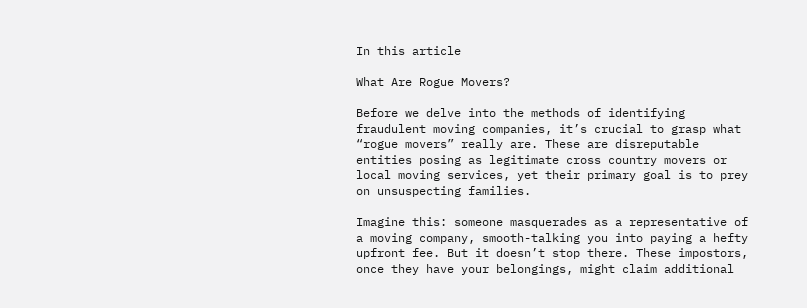In this article

What Are Rogue Movers?

Before we delve into the methods of identifying fraudulent moving companies, it’s crucial to grasp what “rogue movers” really are. These are disreputable entities posing as legitimate cross country movers or local moving services, yet their primary goal is to prey on unsuspecting families.

Imagine this: someone masquerades as a representative of a moving company, smooth-talking you into paying a hefty upfront fee. But it doesn’t stop there. These impostors, once they have your belongings, might claim additional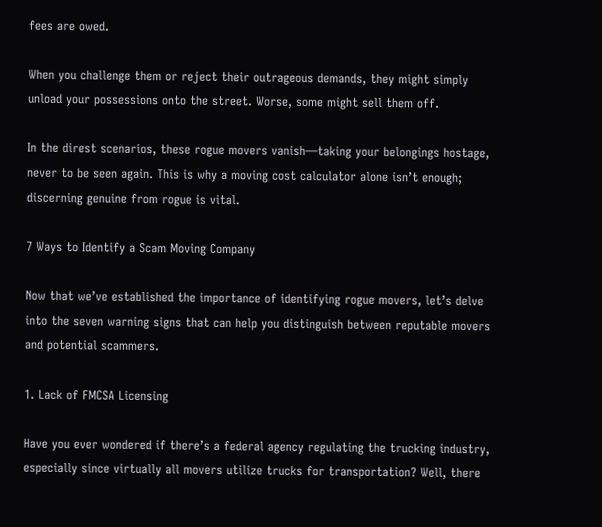fees are owed.

When you challenge them or reject their outrageous demands, they might simply unload your possessions onto the street. Worse, some might sell them off.

In the direst scenarios, these rogue movers vanish—taking your belongings hostage, never to be seen again. This is why a moving cost calculator alone isn’t enough; discerning genuine from rogue is vital.

7 Ways to Identify a Scam Moving Company

Now that we’ve established the importance of identifying rogue movers, let’s delve into the seven warning signs that can help you distinguish between reputable movers and potential scammers.

1. Lack of FMCSA Licensing

Have you ever wondered if there’s a federal agency regulating the trucking industry, especially since virtually all movers utilize trucks for transportation? Well, there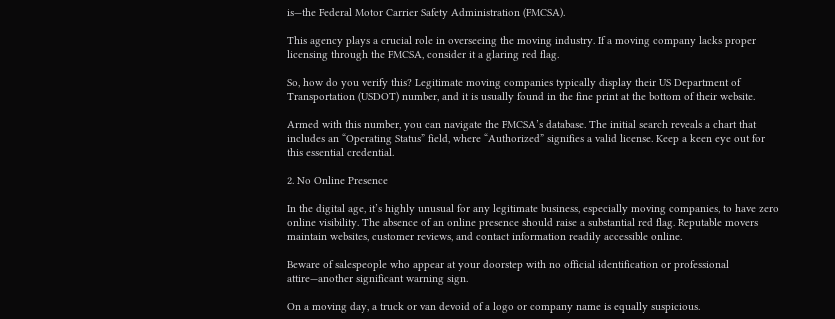is—the Federal Motor Carrier Safety Administration (FMCSA).

This agency plays a crucial role in overseeing the moving industry. If a moving company lacks proper licensing through the FMCSA, consider it a glaring red flag.

So, how do you verify this? Legitimate moving companies typically display their US Department of Transportation (USDOT) number, and it is usually found in the fine print at the bottom of their website.

Armed with this number, you can navigate the FMCSA’s database. The initial search reveals a chart that includes an “Operating Status” field, where “Authorized” signifies a valid license. Keep a keen eye out for this essential credential.

2. No Online Presence

In the digital age, it’s highly unusual for any legitimate business, especially moving companies, to have zero online visibility. The absence of an online presence should raise a substantial red flag. Reputable movers maintain websites, customer reviews, and contact information readily accessible online.

Beware of salespeople who appear at your doorstep with no official identification or professional attire—another significant warning sign.

On a moving day, a truck or van devoid of a logo or company name is equally suspicious.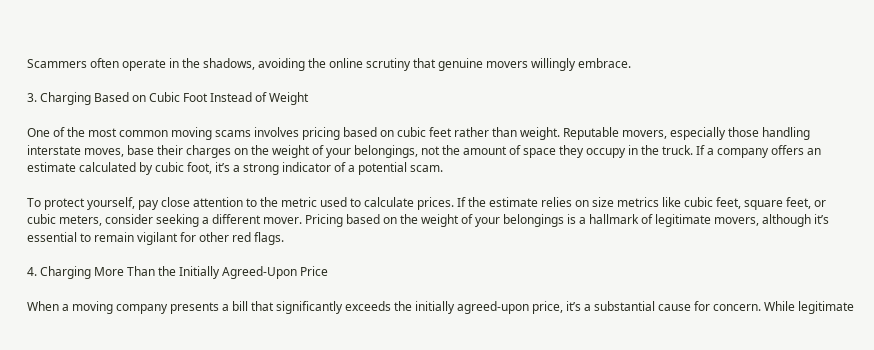Scammers often operate in the shadows, avoiding the online scrutiny that genuine movers willingly embrace.

3. Charging Based on Cubic Foot Instead of Weight

One of the most common moving scams involves pricing based on cubic feet rather than weight. Reputable movers, especially those handling interstate moves, base their charges on the weight of your belongings, not the amount of space they occupy in the truck. If a company offers an estimate calculated by cubic foot, it’s a strong indicator of a potential scam.

To protect yourself, pay close attention to the metric used to calculate prices. If the estimate relies on size metrics like cubic feet, square feet, or cubic meters, consider seeking a different mover. Pricing based on the weight of your belongings is a hallmark of legitimate movers, although it’s essential to remain vigilant for other red flags.

4. Charging More Than the Initially Agreed-Upon Price

When a moving company presents a bill that significantly exceeds the initially agreed-upon price, it’s a substantial cause for concern. While legitimate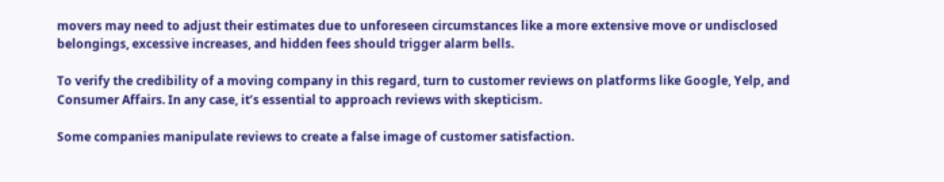movers may need to adjust their estimates due to unforeseen circumstances like a more extensive move or undisclosed belongings, excessive increases, and hidden fees should trigger alarm bells.

To verify the credibility of a moving company in this regard, turn to customer reviews on platforms like Google, Yelp, and Consumer Affairs. In any case, it’s essential to approach reviews with skepticism.

Some companies manipulate reviews to create a false image of customer satisfaction.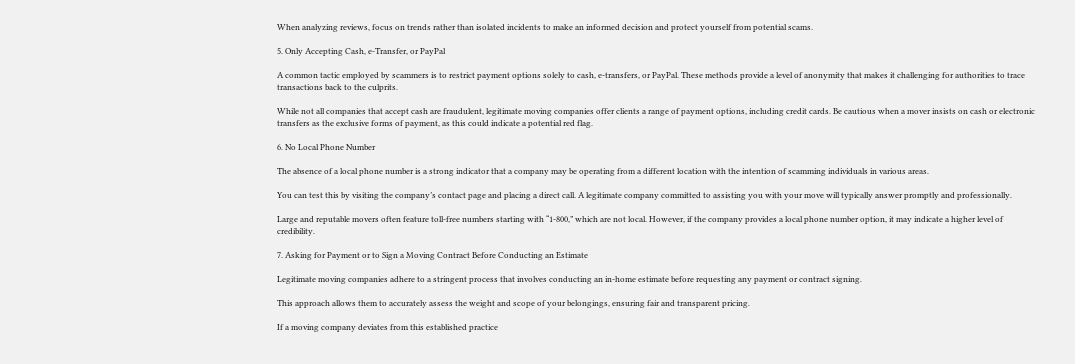When analyzing reviews, focus on trends rather than isolated incidents to make an informed decision and protect yourself from potential scams.

5. Only Accepting Cash, e-Transfer, or PayPal

A common tactic employed by scammers is to restrict payment options solely to cash, e-transfers, or PayPal. These methods provide a level of anonymity that makes it challenging for authorities to trace transactions back to the culprits.

While not all companies that accept cash are fraudulent, legitimate moving companies offer clients a range of payment options, including credit cards. Be cautious when a mover insists on cash or electronic transfers as the exclusive forms of payment, as this could indicate a potential red flag.

6. No Local Phone Number

The absence of a local phone number is a strong indicator that a company may be operating from a different location with the intention of scamming individuals in various areas.

You can test this by visiting the company’s contact page and placing a direct call. A legitimate company committed to assisting you with your move will typically answer promptly and professionally.

Large and reputable movers often feature toll-free numbers starting with “1-800,” which are not local. However, if the company provides a local phone number option, it may indicate a higher level of credibility.

7. Asking for Payment or to Sign a Moving Contract Before Conducting an Estimate

Legitimate moving companies adhere to a stringent process that involves conducting an in-home estimate before requesting any payment or contract signing.

This approach allows them to accurately assess the weight and scope of your belongings, ensuring fair and transparent pricing.

If a moving company deviates from this established practice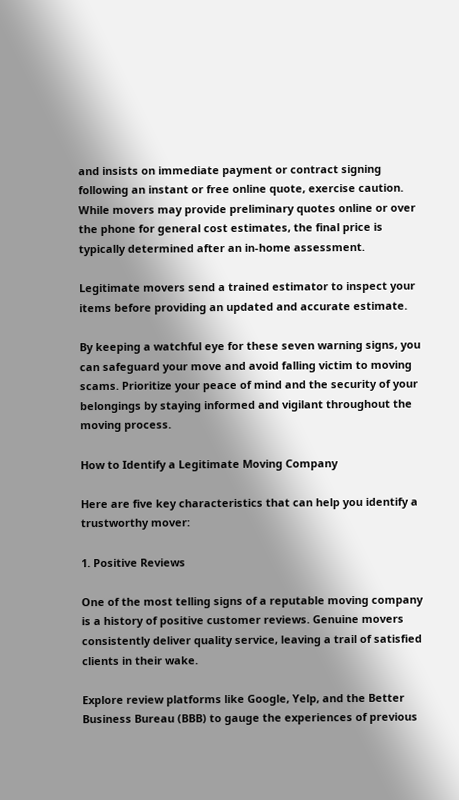and insists on immediate payment or contract signing following an instant or free online quote, exercise caution. While movers may provide preliminary quotes online or over the phone for general cost estimates, the final price is typically determined after an in-home assessment.

Legitimate movers send a trained estimator to inspect your items before providing an updated and accurate estimate.

By keeping a watchful eye for these seven warning signs, you can safeguard your move and avoid falling victim to moving scams. Prioritize your peace of mind and the security of your belongings by staying informed and vigilant throughout the moving process.

How to Identify a Legitimate Moving Company

Here are five key characteristics that can help you identify a trustworthy mover:

1. Positive Reviews

One of the most telling signs of a reputable moving company is a history of positive customer reviews. Genuine movers consistently deliver quality service, leaving a trail of satisfied clients in their wake.

Explore review platforms like Google, Yelp, and the Better Business Bureau (BBB) to gauge the experiences of previous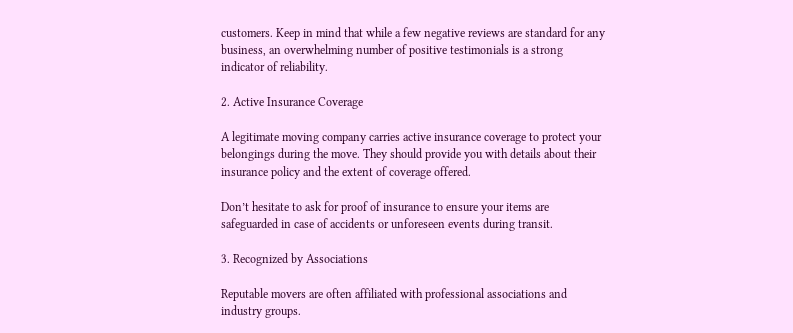customers. Keep in mind that while a few negative reviews are standard for any business, an overwhelming number of positive testimonials is a strong indicator of reliability.

2. Active Insurance Coverage

A legitimate moving company carries active insurance coverage to protect your belongings during the move. They should provide you with details about their insurance policy and the extent of coverage offered.

Don’t hesitate to ask for proof of insurance to ensure your items are safeguarded in case of accidents or unforeseen events during transit.

3. Recognized by Associations

Reputable movers are often affiliated with professional associations and industry groups.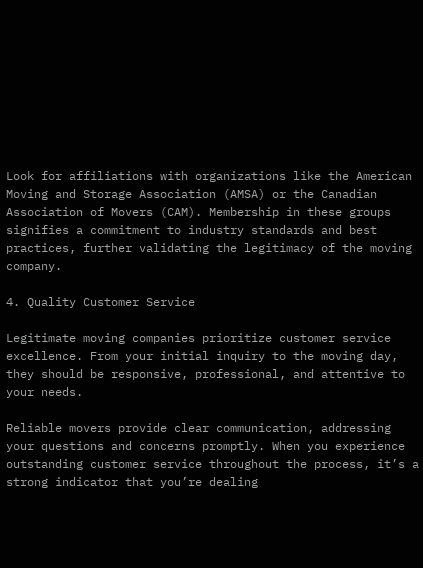Look for affiliations with organizations like the American Moving and Storage Association (AMSA) or the Canadian Association of Movers (CAM). Membership in these groups signifies a commitment to industry standards and best practices, further validating the legitimacy of the moving company.

4. Quality Customer Service

Legitimate moving companies prioritize customer service excellence. From your initial inquiry to the moving day, they should be responsive, professional, and attentive to your needs.

Reliable movers provide clear communication, addressing your questions and concerns promptly. When you experience outstanding customer service throughout the process, it’s a strong indicator that you’re dealing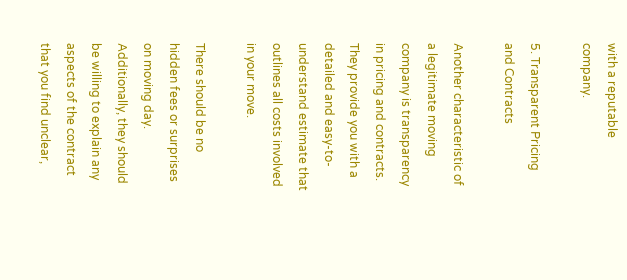with a reputable company.

5. Transparent Pricing and Contracts

Another characteristic of a legitimate moving company is transparency in pricing and contracts. They provide you with a detailed and easy-to-understand estimate that outlines all costs involved in your move.

There should be no hidden fees or surprises on moving day. Additionally, they should be willing to explain any aspects of the contract that you find unclear,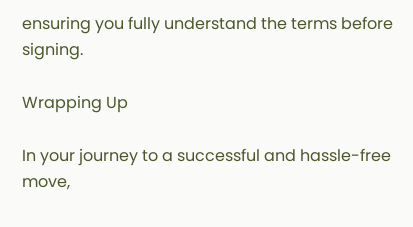ensuring you fully understand the terms before signing.

Wrapping Up

In your journey to a successful and hassle-free move,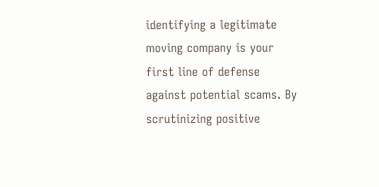identifying a legitimate moving company is your first line of defense against potential scams. By scrutinizing positive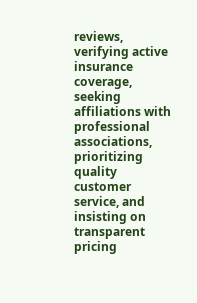reviews, verifying active insurance coverage, seeking affiliations with professional associations, prioritizing quality customer service, and insisting on transparent pricing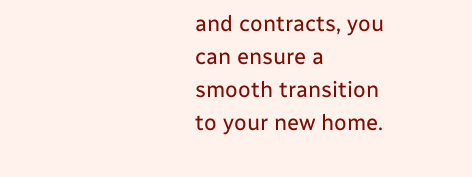and contracts, you can ensure a smooth transition to your new home.